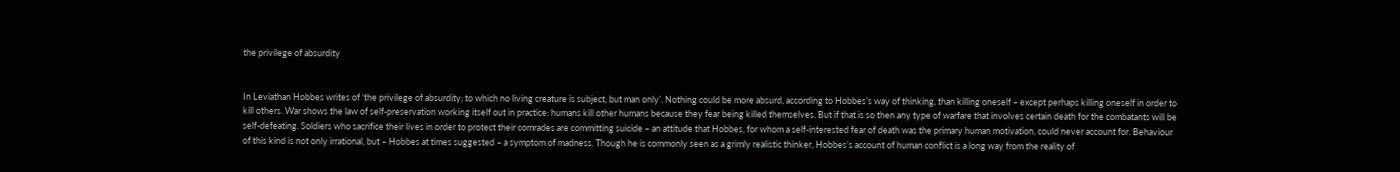the privilege of absurdity


In Leviathan Hobbes writes of ‘the privilege of absurdity; to which no living creature is subject, but man only’. Nothing could be more absurd, according to Hobbes’s way of thinking, than killing oneself – except perhaps killing oneself in order to kill others. War shows the law of self-preservation working itself out in practice: humans kill other humans because they fear being killed themselves. But if that is so then any type of warfare that involves certain death for the combatants will be self-defeating. Soldiers who sacrifice their lives in order to protect their comrades are committing suicide – an attitude that Hobbes, for whom a self-interested fear of death was the primary human motivation, could never account for. Behaviour of this kind is not only irrational, but – Hobbes at times suggested – a symptom of madness. Though he is commonly seen as a grimly realistic thinker, Hobbes’s account of human conflict is a long way from the reality of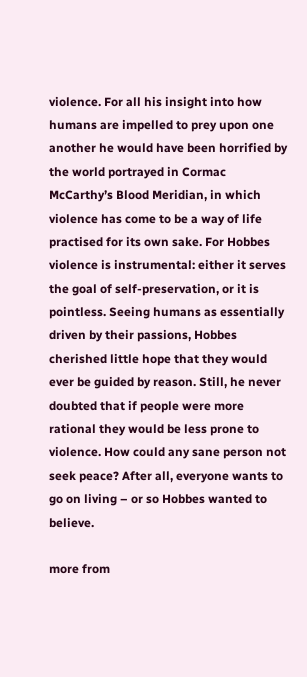violence. For all his insight into how humans are impelled to prey upon one another he would have been horrified by the world portrayed in Cormac McCarthy’s Blood Meridian, in which violence has come to be a way of life practised for its own sake. For Hobbes violence is instrumental: either it serves the goal of self-preservation, or it is pointless. Seeing humans as essentially driven by their passions, Hobbes cherished little hope that they would ever be guided by reason. Still, he never doubted that if people were more rational they would be less prone to violence. How could any sane person not seek peace? After all, everyone wants to go on living – or so Hobbes wanted to believe.

more from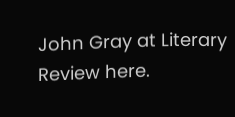John Gray at Literary Review here.